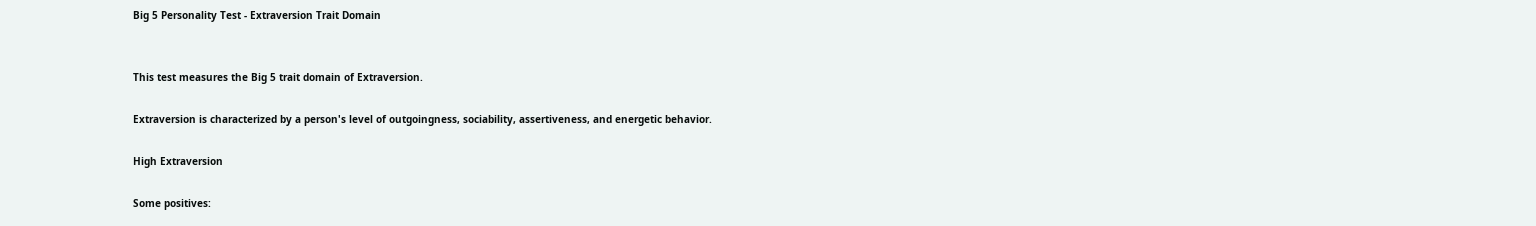Big 5 Personality Test - Extraversion Trait Domain


This test measures the Big 5 trait domain of Extraversion.

Extraversion is characterized by a person's level of outgoingness, sociability, assertiveness, and energetic behavior.

High Extraversion

Some positives: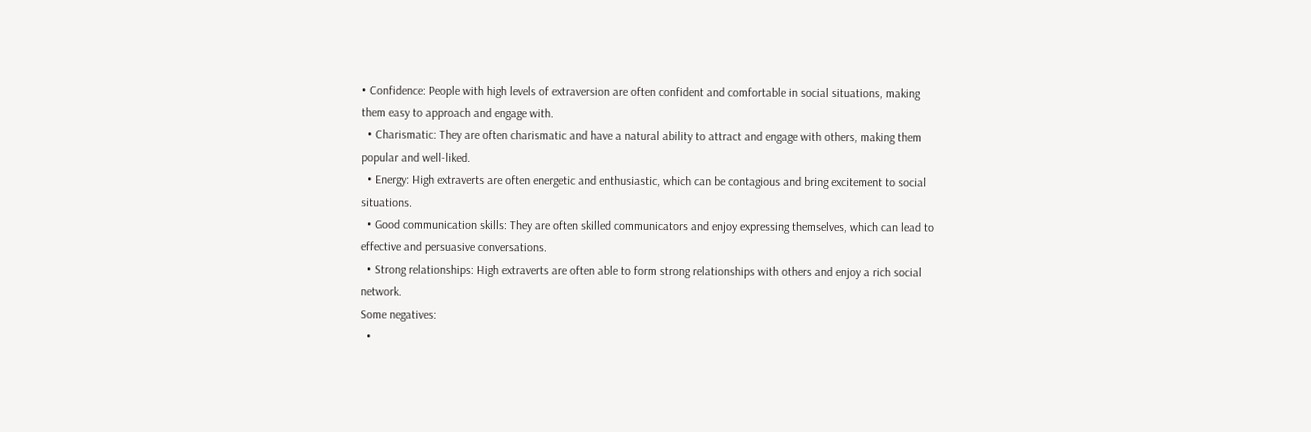• Confidence: People with high levels of extraversion are often confident and comfortable in social situations, making them easy to approach and engage with.
  • Charismatic: They are often charismatic and have a natural ability to attract and engage with others, making them popular and well-liked.
  • Energy: High extraverts are often energetic and enthusiastic, which can be contagious and bring excitement to social situations.
  • Good communication skills: They are often skilled communicators and enjoy expressing themselves, which can lead to effective and persuasive conversations.
  • Strong relationships: High extraverts are often able to form strong relationships with others and enjoy a rich social network.
Some negatives:
  •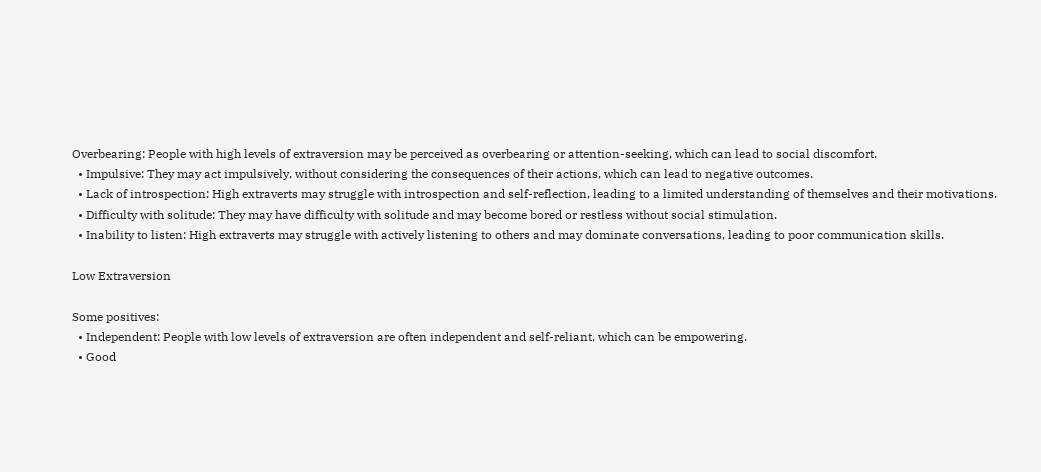Overbearing: People with high levels of extraversion may be perceived as overbearing or attention-seeking, which can lead to social discomfort.
  • Impulsive: They may act impulsively, without considering the consequences of their actions, which can lead to negative outcomes.
  • Lack of introspection: High extraverts may struggle with introspection and self-reflection, leading to a limited understanding of themselves and their motivations.
  • Difficulty with solitude: They may have difficulty with solitude and may become bored or restless without social stimulation.
  • Inability to listen: High extraverts may struggle with actively listening to others and may dominate conversations, leading to poor communication skills.

Low Extraversion

Some positives:
  • Independent: People with low levels of extraversion are often independent and self-reliant, which can be empowering.
  • Good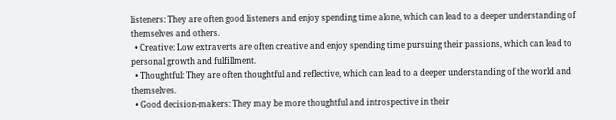listeners: They are often good listeners and enjoy spending time alone, which can lead to a deeper understanding of themselves and others.
  • Creative: Low extraverts are often creative and enjoy spending time pursuing their passions, which can lead to personal growth and fulfillment.
  • Thoughtful: They are often thoughtful and reflective, which can lead to a deeper understanding of the world and themselves.
  • Good decision-makers: They may be more thoughtful and introspective in their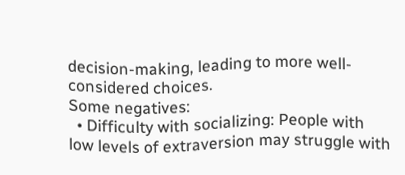decision-making, leading to more well-considered choices.
Some negatives:
  • Difficulty with socializing: People with low levels of extraversion may struggle with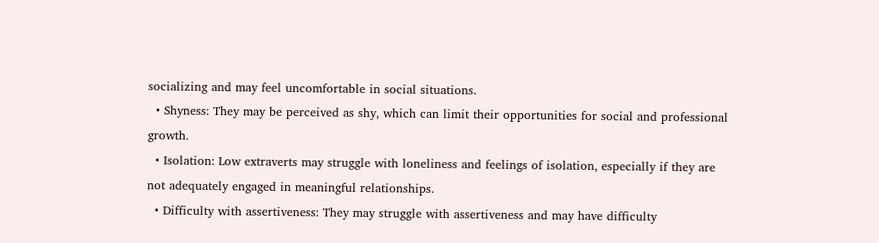socializing and may feel uncomfortable in social situations.
  • Shyness: They may be perceived as shy, which can limit their opportunities for social and professional growth.
  • Isolation: Low extraverts may struggle with loneliness and feelings of isolation, especially if they are not adequately engaged in meaningful relationships.
  • Difficulty with assertiveness: They may struggle with assertiveness and may have difficulty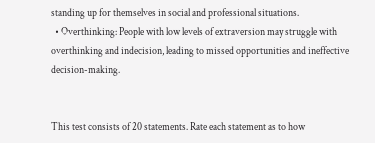standing up for themselves in social and professional situations.
  • Overthinking: People with low levels of extraversion may struggle with overthinking and indecision, leading to missed opportunities and ineffective decision-making.


This test consists of 20 statements. Rate each statement as to how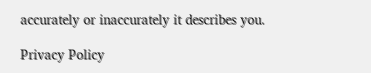accurately or inaccurately it describes you.

Privacy Policy